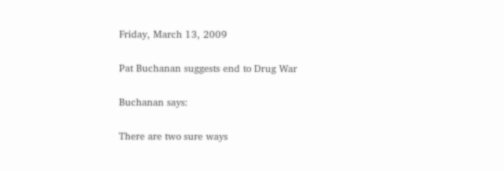Friday, March 13, 2009

Pat Buchanan suggests end to Drug War

Buchanan says:

There are two sure ways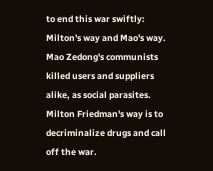to end this war swiftly: Milton's way and Mao's way. Mao Zedong's communists killed users and suppliers alike, as social parasites. Milton Friedman's way is to decriminalize drugs and call off the war.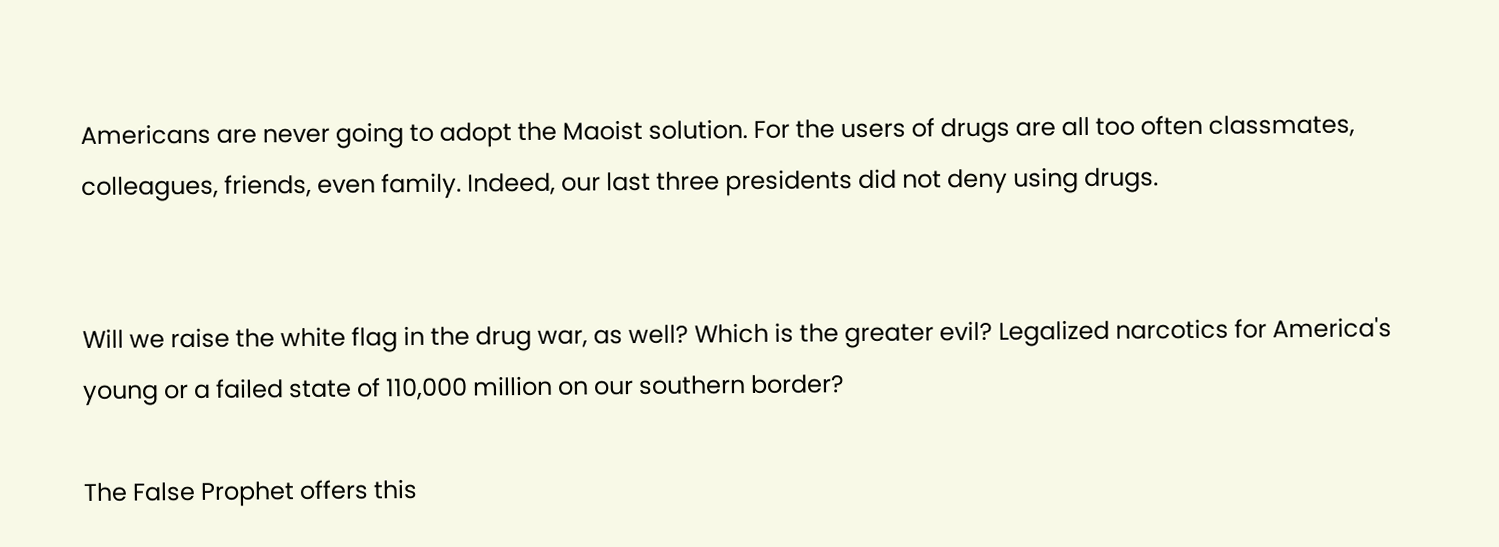Americans are never going to adopt the Maoist solution. For the users of drugs are all too often classmates, colleagues, friends, even family. Indeed, our last three presidents did not deny using drugs.


Will we raise the white flag in the drug war, as well? Which is the greater evil? Legalized narcotics for America's young or a failed state of 110,000 million on our southern border?

The False Prophet offers this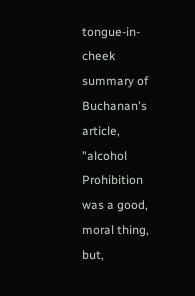tongue-in-cheek summary of Buchanan's article, "alcohol Prohibition was a good, moral thing, but,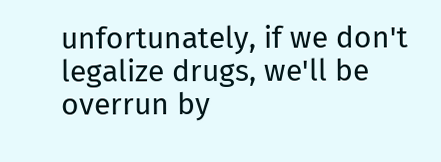unfortunately, if we don't legalize drugs, we'll be overrun by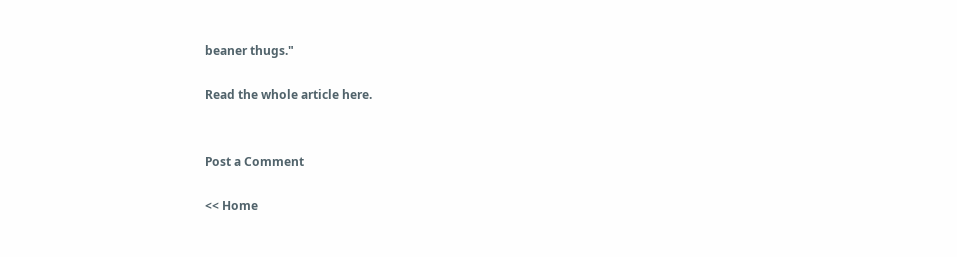beaner thugs."

Read the whole article here.


Post a Comment

<< Home